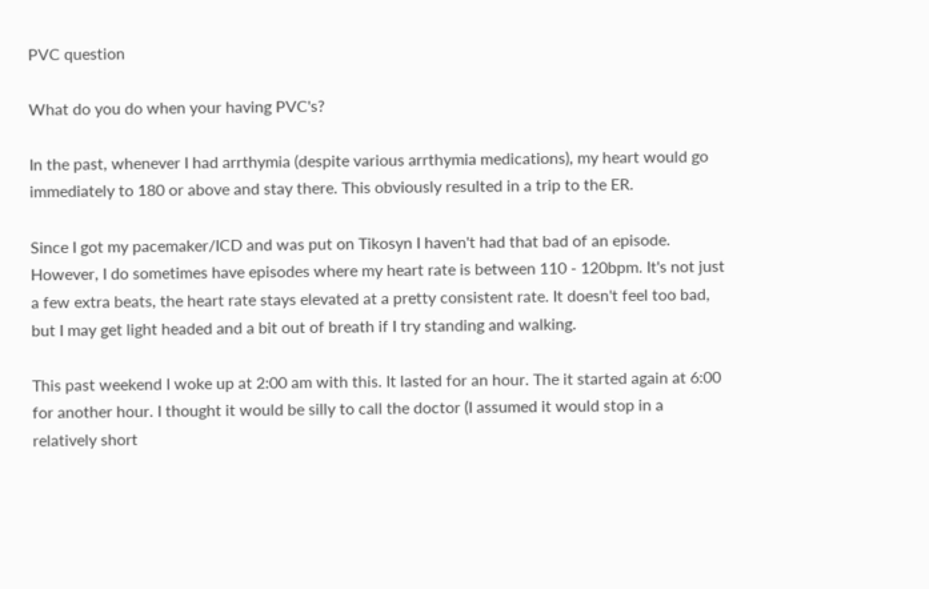PVC question

What do you do when your having PVC's?

In the past, whenever I had arrthymia (despite various arrthymia medications), my heart would go immediately to 180 or above and stay there. This obviously resulted in a trip to the ER.

Since I got my pacemaker/ICD and was put on Tikosyn I haven't had that bad of an episode. However, I do sometimes have episodes where my heart rate is between 110 - 120bpm. It's not just a few extra beats, the heart rate stays elevated at a pretty consistent rate. It doesn't feel too bad, but I may get light headed and a bit out of breath if I try standing and walking.

This past weekend I woke up at 2:00 am with this. It lasted for an hour. The it started again at 6:00 for another hour. I thought it would be silly to call the doctor (I assumed it would stop in a relatively short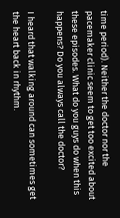time period). Neither the doctor nor the pacemaker clinic seem to get too excited about these episodes. What do you guys do when this happens? Do you always call the doctor?

I heard that walking around can sometimes get the heart back in rhythm.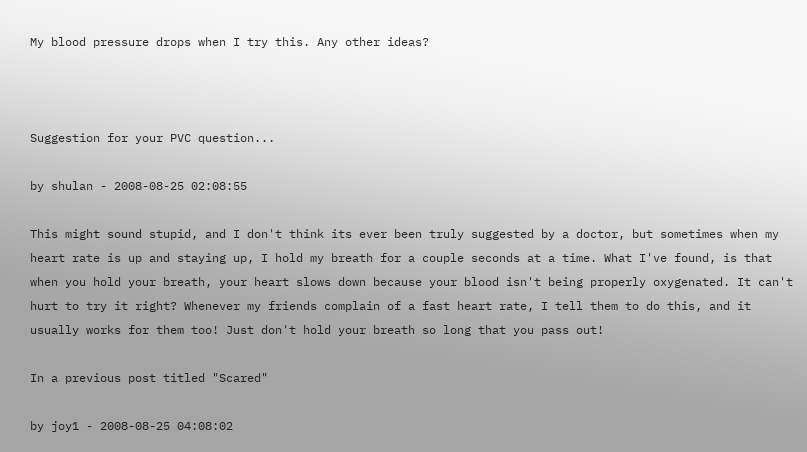My blood pressure drops when I try this. Any other ideas?



Suggestion for your PVC question...

by shulan - 2008-08-25 02:08:55

This might sound stupid, and I don't think its ever been truly suggested by a doctor, but sometimes when my heart rate is up and staying up, I hold my breath for a couple seconds at a time. What I've found, is that when you hold your breath, your heart slows down because your blood isn't being properly oxygenated. It can't hurt to try it right? Whenever my friends complain of a fast heart rate, I tell them to do this, and it usually works for them too! Just don't hold your breath so long that you pass out!

In a previous post titled "Scared"

by joy1 - 2008-08-25 04:08:02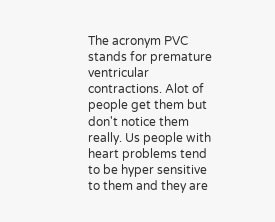The acronym PVC stands for premature ventricular contractions. Alot of people get them but don't notice them really. Us people with heart problems tend to be hyper sensitive to them and they are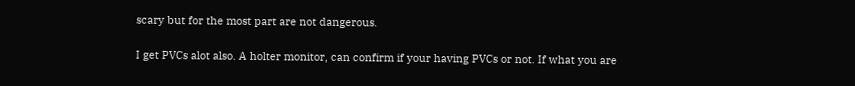scary but for the most part are not dangerous.

I get PVCs alot also. A holter monitor, can confirm if your having PVCs or not. If what you are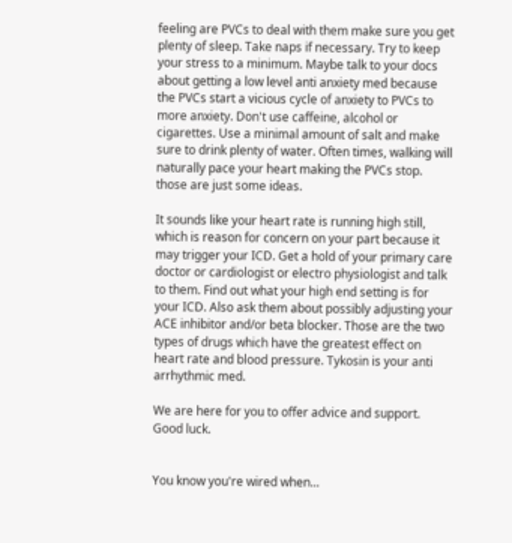feeling are PVCs to deal with them make sure you get plenty of sleep. Take naps if necessary. Try to keep your stress to a minimum. Maybe talk to your docs about getting a low level anti anxiety med because the PVCs start a vicious cycle of anxiety to PVCs to more anxiety. Don't use caffeine, alcohol or cigarettes. Use a minimal amount of salt and make sure to drink plenty of water. Often times, walking will naturally pace your heart making the PVCs stop. those are just some ideas.

It sounds like your heart rate is running high still, which is reason for concern on your part because it may trigger your ICD. Get a hold of your primary care doctor or cardiologist or electro physiologist and talk to them. Find out what your high end setting is for your ICD. Also ask them about possibly adjusting your ACE inhibitor and/or beta blocker. Those are the two types of drugs which have the greatest effect on heart rate and blood pressure. Tykosin is your anti arrhythmic med.

We are here for you to offer advice and support. Good luck.


You know you're wired when...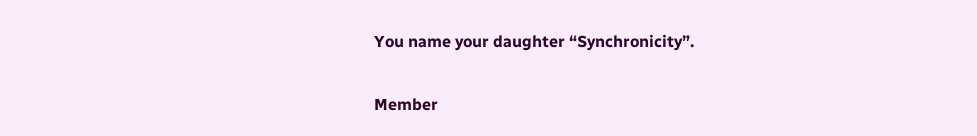You name your daughter “Synchronicity”.

Member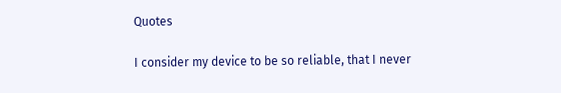Quotes

I consider my device to be so reliable, that I never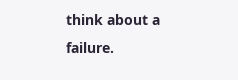think about a failure.